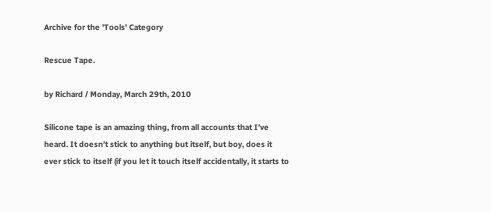Archive for the 'Tools' Category

Rescue Tape.

by Richard / Monday, March 29th, 2010

Silicone tape is an amazing thing, from all accounts that I’ve heard. It doesn’t stick to anything but itself, but boy, does it ever stick to itself (if you let it touch itself accidentally, it starts to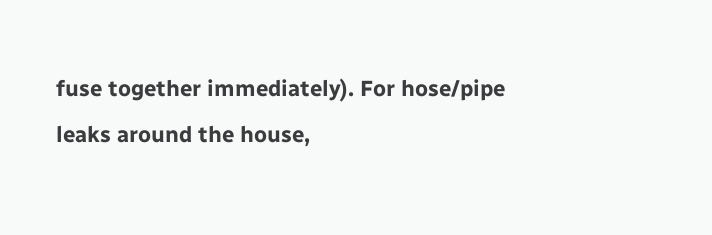fuse together immediately). For hose/pipe leaks around the house,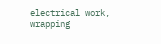electrical work, wrapping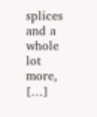splices and a whole lot more, […]